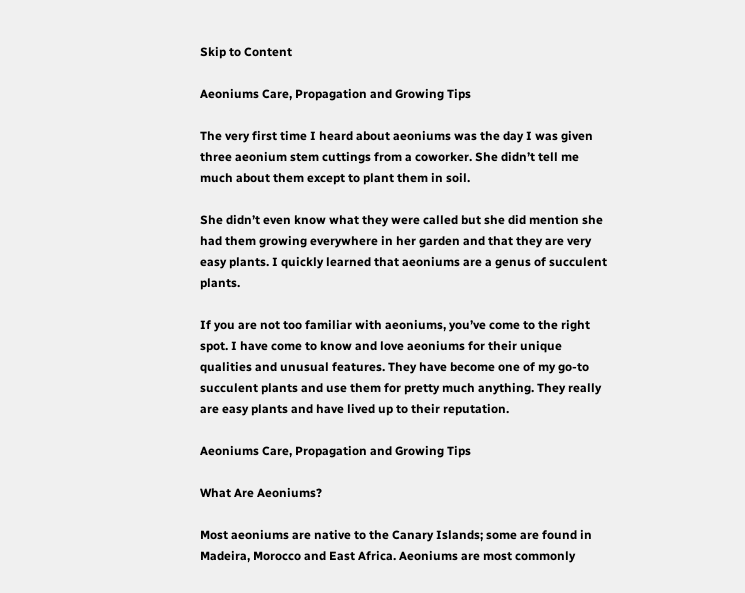Skip to Content

Aeoniums Care, Propagation and Growing Tips

The very first time I heard about aeoniums was the day I was given three aeonium stem cuttings from a coworker. She didn’t tell me much about them except to plant them in soil.

She didn’t even know what they were called but she did mention she had them growing everywhere in her garden and that they are very easy plants. I quickly learned that aeoniums are a genus of succulent plants.

If you are not too familiar with aeoniums, you’ve come to the right spot. I have come to know and love aeoniums for their unique qualities and unusual features. They have become one of my go-to succulent plants and use them for pretty much anything. They really are easy plants and have lived up to their reputation.

Aeoniums Care, Propagation and Growing Tips

What Are Aeoniums?

Most aeoniums are native to the Canary Islands; some are found in Madeira, Morocco and East Africa. Aeoniums are most commonly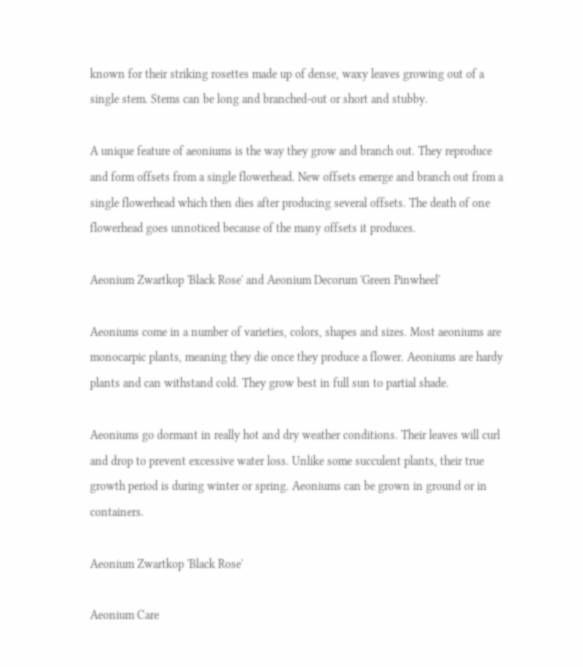known for their striking rosettes made up of dense, waxy leaves growing out of a single stem. Stems can be long and branched-out or short and stubby.

A unique feature of aeoniums is the way they grow and branch out. They reproduce and form offsets from a single flowerhead. New offsets emerge and branch out from a single flowerhead which then dies after producing several offsets. The death of one flowerhead goes unnoticed because of the many offsets it produces.

Aeonium Zwartkop 'Black Rose' and Aeonium Decorum 'Green Pinwheel'

Aeoniums come in a number of varieties, colors, shapes and sizes. Most aeoniums are monocarpic plants, meaning they die once they produce a flower. Aeoniums are hardy plants and can withstand cold. They grow best in full sun to partial shade.

Aeoniums go dormant in really hot and dry weather conditions. Their leaves will curl and drop to prevent excessive water loss. Unlike some succulent plants, their true growth period is during winter or spring. Aeoniums can be grown in ground or in containers.

Aeonium Zwartkop 'Black Rose'

Aeonium Care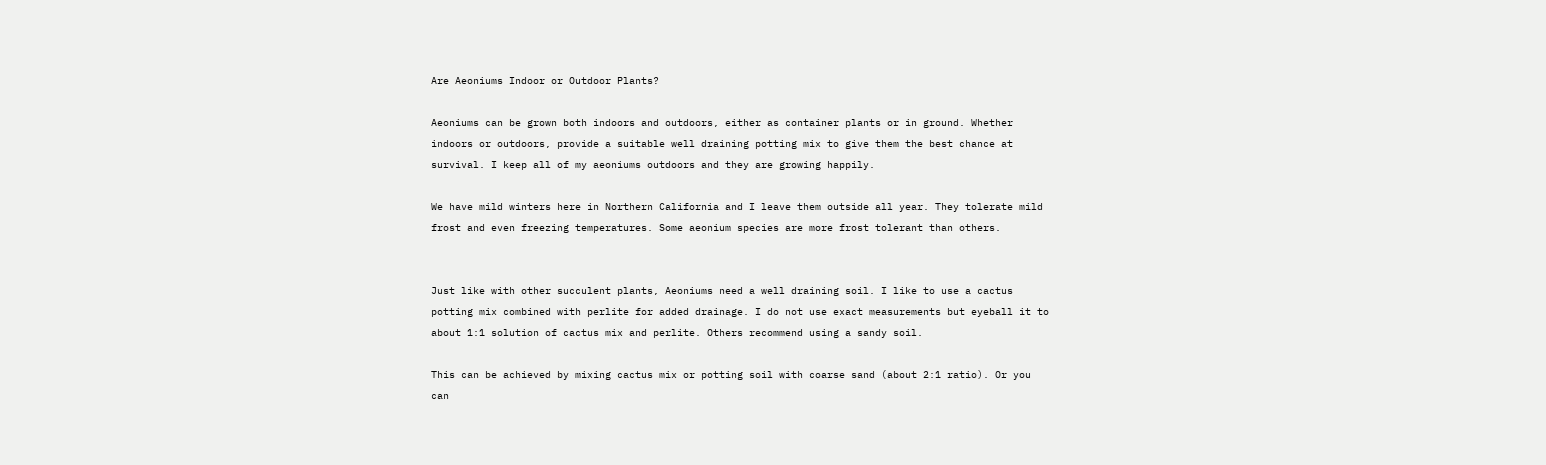Are Aeoniums Indoor or Outdoor Plants?

Aeoniums can be grown both indoors and outdoors, either as container plants or in ground. Whether indoors or outdoors, provide a suitable well draining potting mix to give them the best chance at survival. I keep all of my aeoniums outdoors and they are growing happily.

We have mild winters here in Northern California and I leave them outside all year. They tolerate mild frost and even freezing temperatures. Some aeonium species are more frost tolerant than others.


Just like with other succulent plants, Aeoniums need a well draining soil. I like to use a cactus potting mix combined with perlite for added drainage. I do not use exact measurements but eyeball it to about 1:1 solution of cactus mix and perlite. Others recommend using a sandy soil.

This can be achieved by mixing cactus mix or potting soil with coarse sand (about 2:1 ratio). Or you can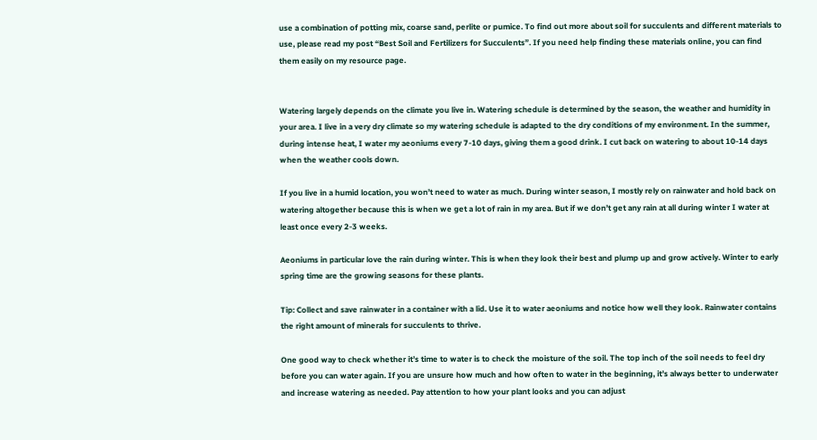use a combination of potting mix, coarse sand, perlite or pumice. To find out more about soil for succulents and different materials to use, please read my post “Best Soil and Fertilizers for Succulents”. If you need help finding these materials online, you can find them easily on my resource page.


Watering largely depends on the climate you live in. Watering schedule is determined by the season, the weather and humidity in your area. I live in a very dry climate so my watering schedule is adapted to the dry conditions of my environment. In the summer, during intense heat, I water my aeoniums every 7-10 days, giving them a good drink. I cut back on watering to about 10-14 days when the weather cools down.

If you live in a humid location, you won’t need to water as much. During winter season, I mostly rely on rainwater and hold back on watering altogether because this is when we get a lot of rain in my area. But if we don’t get any rain at all during winter I water at least once every 2-3 weeks.

Aeoniums in particular love the rain during winter. This is when they look their best and plump up and grow actively. Winter to early spring time are the growing seasons for these plants.

Tip: Collect and save rainwater in a container with a lid. Use it to water aeoniums and notice how well they look. Rainwater contains the right amount of minerals for succulents to thrive.

One good way to check whether it’s time to water is to check the moisture of the soil. The top inch of the soil needs to feel dry before you can water again. If you are unsure how much and how often to water in the beginning, it’s always better to underwater and increase watering as needed. Pay attention to how your plant looks and you can adjust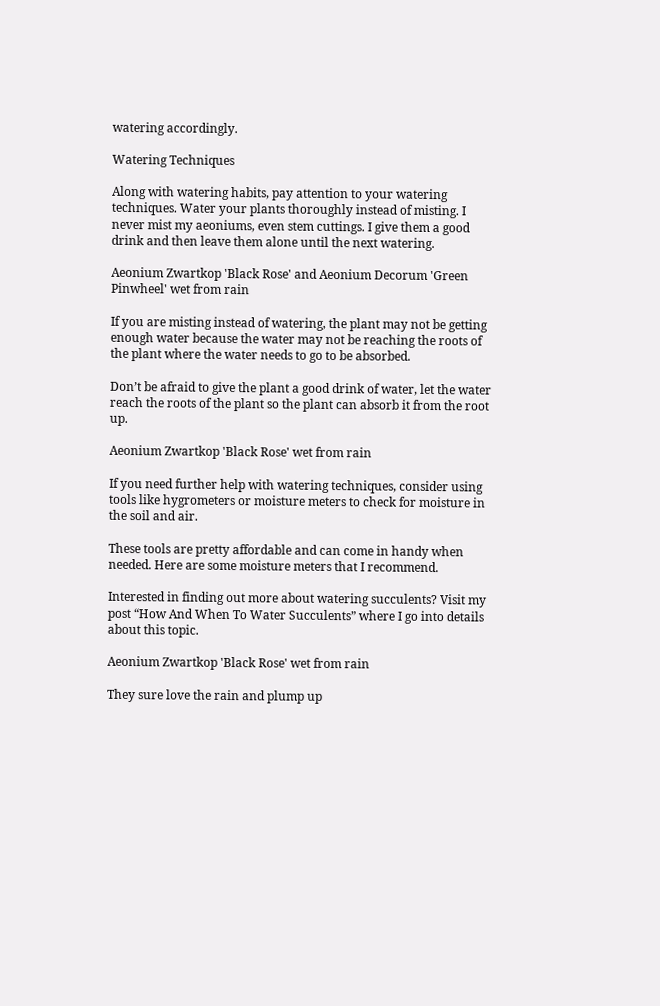watering accordingly.

Watering Techniques

Along with watering habits, pay attention to your watering techniques. Water your plants thoroughly instead of misting. I never mist my aeoniums, even stem cuttings. I give them a good drink and then leave them alone until the next watering.

Aeonium Zwartkop 'Black Rose' and Aeonium Decorum 'Green Pinwheel' wet from rain

If you are misting instead of watering, the plant may not be getting enough water because the water may not be reaching the roots of the plant where the water needs to go to be absorbed.

Don’t be afraid to give the plant a good drink of water, let the water reach the roots of the plant so the plant can absorb it from the root up.

Aeonium Zwartkop 'Black Rose' wet from rain

If you need further help with watering techniques, consider using tools like hygrometers or moisture meters to check for moisture in the soil and air.

These tools are pretty affordable and can come in handy when needed. Here are some moisture meters that I recommend.

Interested in finding out more about watering succulents? Visit my post “How And When To Water Succulents” where I go into details about this topic.

Aeonium Zwartkop 'Black Rose' wet from rain

They sure love the rain and plump up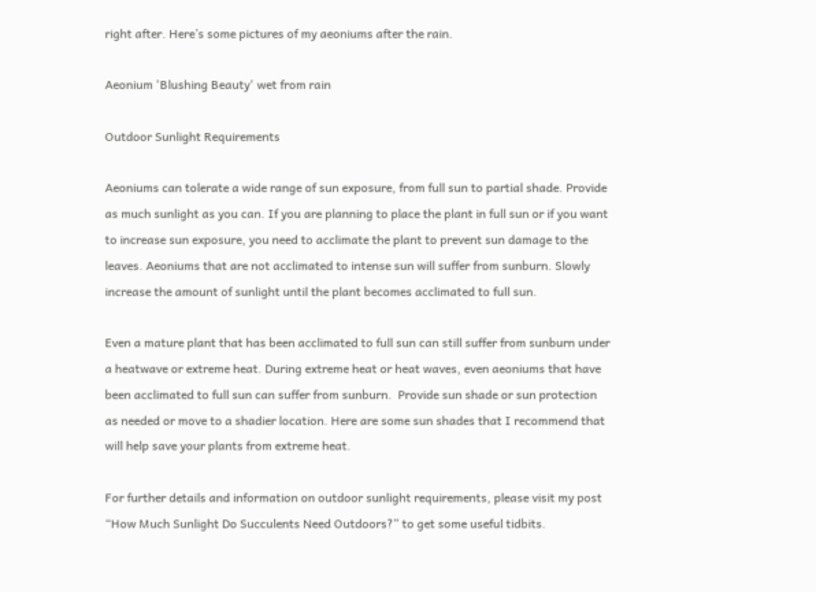right after. Here’s some pictures of my aeoniums after the rain.

Aeonium 'Blushing Beauty' wet from rain

Outdoor Sunlight Requirements

Aeoniums can tolerate a wide range of sun exposure, from full sun to partial shade. Provide as much sunlight as you can. If you are planning to place the plant in full sun or if you want to increase sun exposure, you need to acclimate the plant to prevent sun damage to the leaves. Aeoniums that are not acclimated to intense sun will suffer from sunburn. Slowly increase the amount of sunlight until the plant becomes acclimated to full sun.

Even a mature plant that has been acclimated to full sun can still suffer from sunburn under a heatwave or extreme heat. During extreme heat or heat waves, even aeoniums that have been acclimated to full sun can suffer from sunburn.  Provide sun shade or sun protection as needed or move to a shadier location. Here are some sun shades that I recommend that will help save your plants from extreme heat.

For further details and information on outdoor sunlight requirements, please visit my post “How Much Sunlight Do Succulents Need Outdoors?” to get some useful tidbits.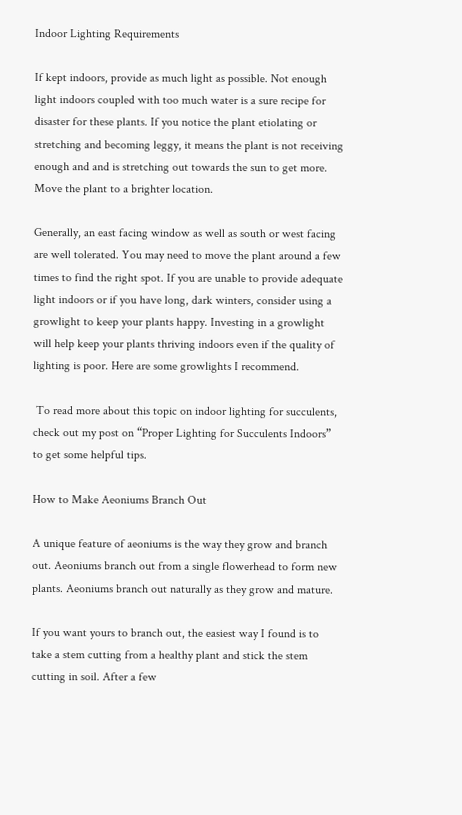Indoor Lighting Requirements

If kept indoors, provide as much light as possible. Not enough light indoors coupled with too much water is a sure recipe for disaster for these plants. If you notice the plant etiolating or stretching and becoming leggy, it means the plant is not receiving enough and and is stretching out towards the sun to get more. Move the plant to a brighter location.

Generally, an east facing window as well as south or west facing are well tolerated. You may need to move the plant around a few times to find the right spot. If you are unable to provide adequate light indoors or if you have long, dark winters, consider using a growlight to keep your plants happy. Investing in a growlight will help keep your plants thriving indoors even if the quality of lighting is poor. Here are some growlights I recommend.

 To read more about this topic on indoor lighting for succulents, check out my post on “Proper Lighting for Succulents Indoors” to get some helpful tips.

How to Make Aeoniums Branch Out

A unique feature of aeoniums is the way they grow and branch out. Aeoniums branch out from a single flowerhead to form new plants. Aeoniums branch out naturally as they grow and mature.

If you want yours to branch out, the easiest way I found is to take a stem cutting from a healthy plant and stick the stem cutting in soil. After a few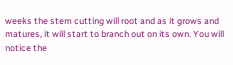weeks the stem cutting will root and as it grows and matures, it will start to branch out on its own. You will notice the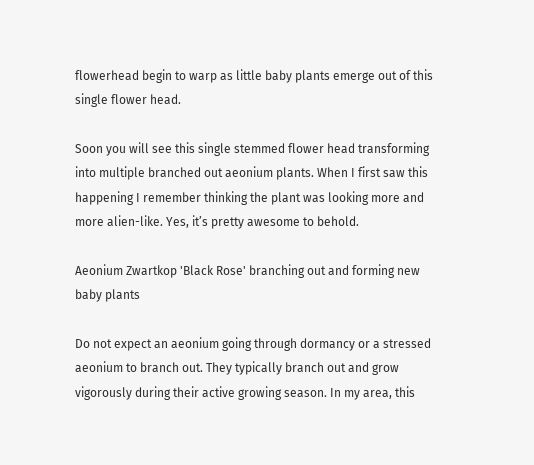flowerhead begin to warp as little baby plants emerge out of this single flower head.

Soon you will see this single stemmed flower head transforming into multiple branched out aeonium plants. When I first saw this happening I remember thinking the plant was looking more and more alien-like. Yes, it’s pretty awesome to behold.

Aeonium Zwartkop 'Black Rose' branching out and forming new baby plants

Do not expect an aeonium going through dormancy or a stressed aeonium to branch out. They typically branch out and grow vigorously during their active growing season. In my area, this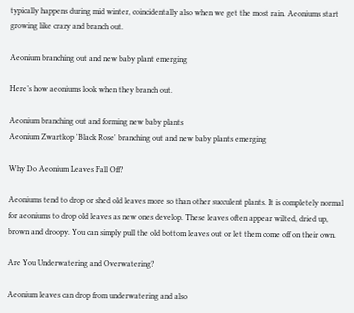typically happens during mid winter, coincidentally also when we get the most rain. Aeoniums start growing like crazy and branch out.

Aeonium branching out and new baby plant emerging

Here’s how aeoniums look when they branch out.

Aeonium branching out and forming new baby plants
Aeonium Zwartkop 'Black Rose' branching out and new baby plants emerging

Why Do Aeonium Leaves Fall Off?

Aeoniums tend to drop or shed old leaves more so than other succulent plants. It is completely normal for aeoniums to drop old leaves as new ones develop. These leaves often appear wilted, dried up, brown and droopy. You can simply pull the old bottom leaves out or let them come off on their own.

Are You Underwatering and Overwatering?

Aeonium leaves can drop from underwatering and also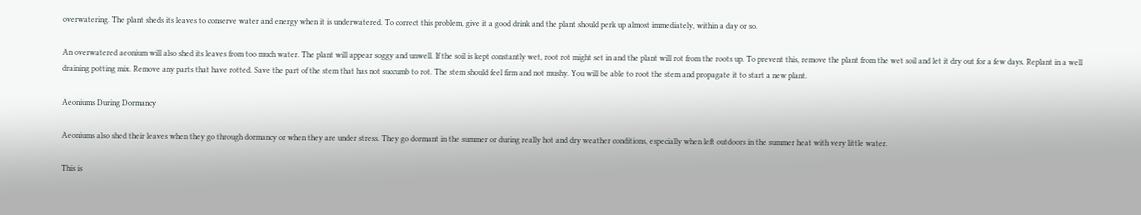overwatering. The plant sheds its leaves to conserve water and energy when it is underwatered. To correct this problem, give it a good drink and the plant should perk up almost immediately, within a day or so.

An overwatered aeonium will also shed its leaves from too much water. The plant will appear soggy and unwell. If the soil is kept constantly wet, root rot might set in and the plant will rot from the roots up. To prevent this, remove the plant from the wet soil and let it dry out for a few days. Replant in a well draining potting mix. Remove any parts that have rotted. Save the part of the stem that has not succumb to rot. The stem should feel firm and not mushy. You will be able to root the stem and propagate it to start a new plant.

Aeoniums During Dormancy

Aeoniums also shed their leaves when they go through dormancy or when they are under stress. They go dormant in the summer or during really hot and dry weather conditions, especially when left outdoors in the summer heat with very little water.

This is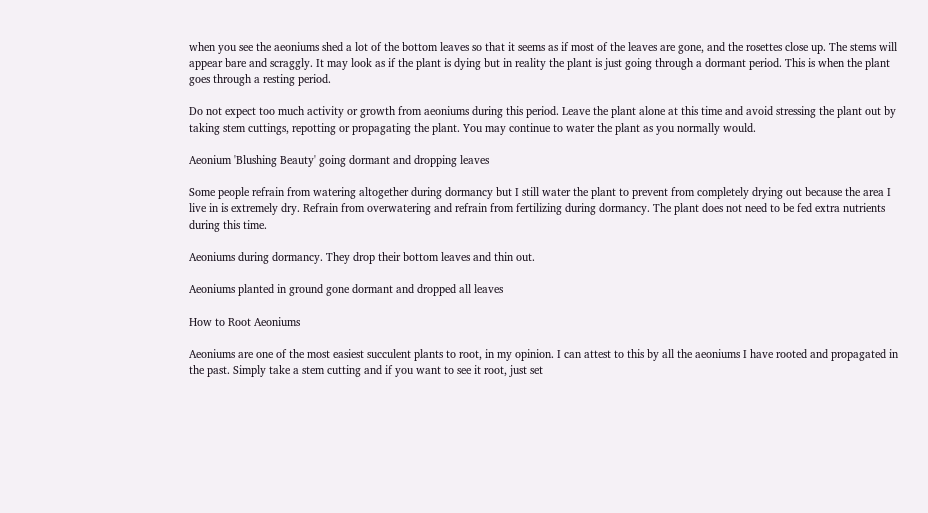when you see the aeoniums shed a lot of the bottom leaves so that it seems as if most of the leaves are gone, and the rosettes close up. The stems will appear bare and scraggly. It may look as if the plant is dying but in reality the plant is just going through a dormant period. This is when the plant goes through a resting period.

Do not expect too much activity or growth from aeoniums during this period. Leave the plant alone at this time and avoid stressing the plant out by taking stem cuttings, repotting or propagating the plant. You may continue to water the plant as you normally would.

Aeonium 'Blushing Beauty' going dormant and dropping leaves

Some people refrain from watering altogether during dormancy but I still water the plant to prevent from completely drying out because the area I live in is extremely dry. Refrain from overwatering and refrain from fertilizing during dormancy. The plant does not need to be fed extra nutrients during this time.

Aeoniums during dormancy. They drop their bottom leaves and thin out.

Aeoniums planted in ground gone dormant and dropped all leaves

How to Root Aeoniums

Aeoniums are one of the most easiest succulent plants to root, in my opinion. I can attest to this by all the aeoniums I have rooted and propagated in the past. Simply take a stem cutting and if you want to see it root, just set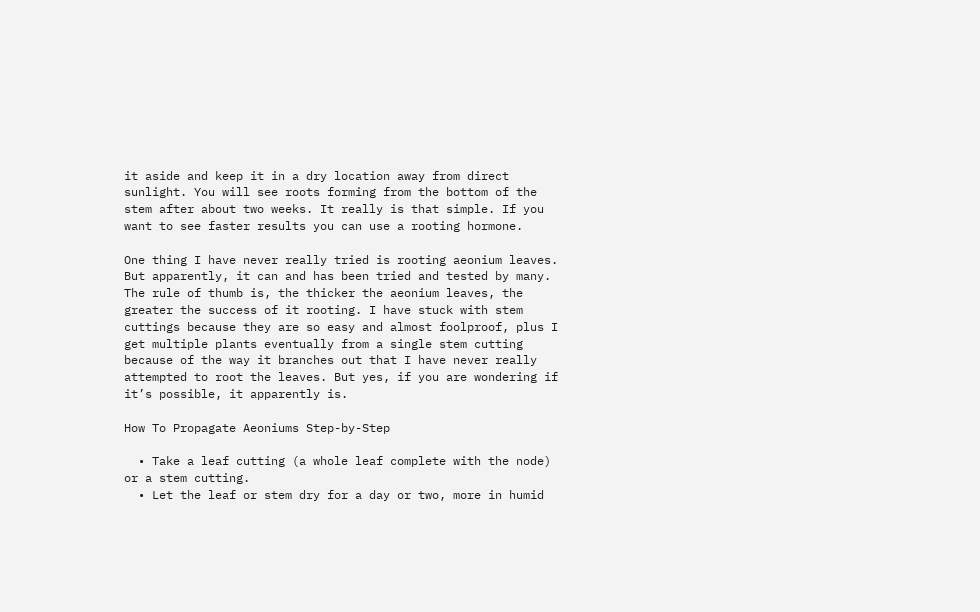it aside and keep it in a dry location away from direct sunlight. You will see roots forming from the bottom of the stem after about two weeks. It really is that simple. If you want to see faster results you can use a rooting hormone.

One thing I have never really tried is rooting aeonium leaves. But apparently, it can and has been tried and tested by many. The rule of thumb is, the thicker the aeonium leaves, the greater the success of it rooting. I have stuck with stem cuttings because they are so easy and almost foolproof, plus I get multiple plants eventually from a single stem cutting because of the way it branches out that I have never really attempted to root the leaves. But yes, if you are wondering if it’s possible, it apparently is.

How To Propagate Aeoniums Step-by-Step

  • Take a leaf cutting (a whole leaf complete with the node) or a stem cutting.
  • Let the leaf or stem dry for a day or two, more in humid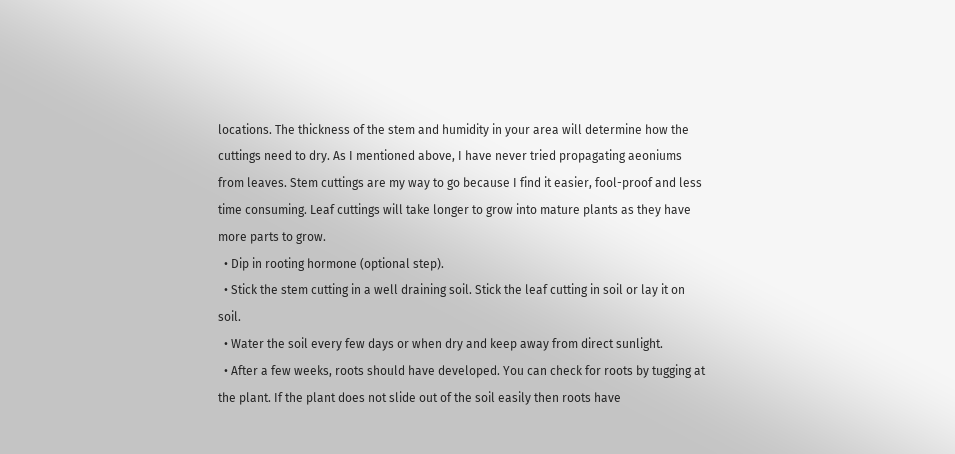locations. The thickness of the stem and humidity in your area will determine how the cuttings need to dry. As I mentioned above, I have never tried propagating aeoniums from leaves. Stem cuttings are my way to go because I find it easier, fool-proof and less time consuming. Leaf cuttings will take longer to grow into mature plants as they have more parts to grow.
  • Dip in rooting hormone (optional step).
  • Stick the stem cutting in a well draining soil. Stick the leaf cutting in soil or lay it on soil.
  • Water the soil every few days or when dry and keep away from direct sunlight.
  • After a few weeks, roots should have developed. You can check for roots by tugging at the plant. If the plant does not slide out of the soil easily then roots have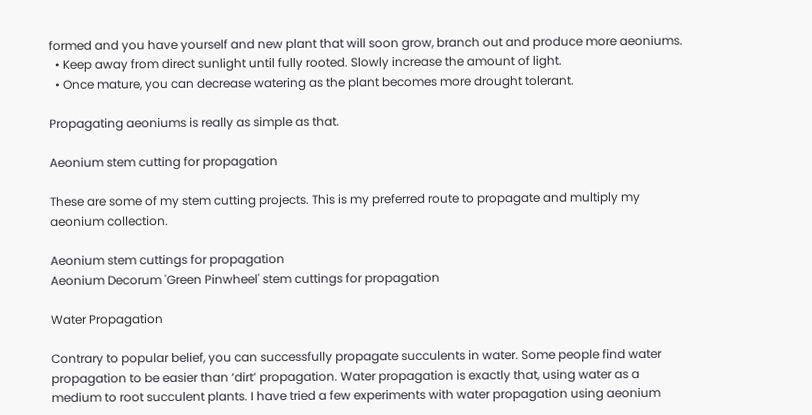formed and you have yourself and new plant that will soon grow, branch out and produce more aeoniums.
  • Keep away from direct sunlight until fully rooted. Slowly increase the amount of light.
  • Once mature, you can decrease watering as the plant becomes more drought tolerant.

Propagating aeoniums is really as simple as that.

Aeonium stem cutting for propagation

These are some of my stem cutting projects. This is my preferred route to propagate and multiply my aeonium collection.

Aeonium stem cuttings for propagation
Aeonium Decorum 'Green Pinwheel' stem cuttings for propagation

Water Propagation

Contrary to popular belief, you can successfully propagate succulents in water. Some people find water propagation to be easier than ‘dirt’ propagation. Water propagation is exactly that, using water as a medium to root succulent plants. I have tried a few experiments with water propagation using aeonium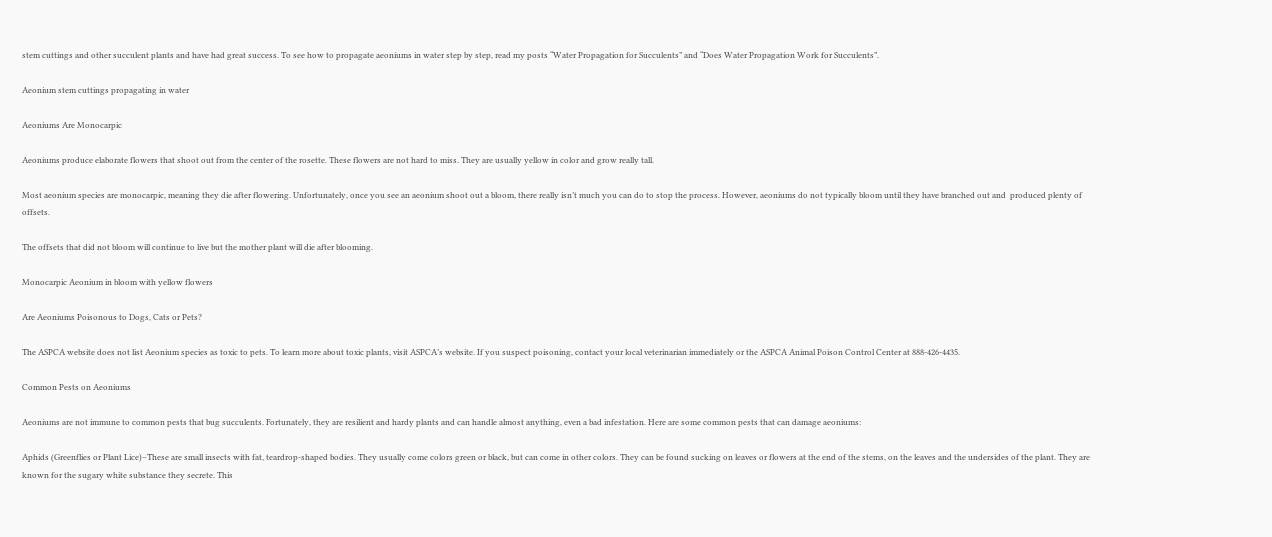stem cuttings and other succulent plants and have had great success. To see how to propagate aeoniums in water step by step, read my posts “Water Propagation for Succulents” and “Does Water Propagation Work for Succulents”.

Aeonium stem cuttings propagating in water

Aeoniums Are Monocarpic

Aeoniums produce elaborate flowers that shoot out from the center of the rosette. These flowers are not hard to miss. They are usually yellow in color and grow really tall.

Most aeonium species are monocarpic, meaning they die after flowering. Unfortunately, once you see an aeonium shoot out a bloom, there really isn’t much you can do to stop the process. However, aeoniums do not typically bloom until they have branched out and  produced plenty of offsets.

The offsets that did not bloom will continue to live but the mother plant will die after blooming.

Monocarpic Aeonium in bloom with yellow flowers

Are Aeoniums Poisonous to Dogs, Cats or Pets?

The ASPCA website does not list Aeonium species as toxic to pets. To learn more about toxic plants, visit ASPCA’s website. If you suspect poisoning, contact your local veterinarian immediately or the ASPCA Animal Poison Control Center at 888-426-4435.

Common Pests on Aeoniums

Aeoniums are not immune to common pests that bug succulents. Fortunately, they are resilient and hardy plants and can handle almost anything, even a bad infestation. Here are some common pests that can damage aeoniums:

Aphids (Greenflies or Plant Lice)–These are small insects with fat, teardrop-shaped bodies. They usually come colors green or black, but can come in other colors. They can be found sucking on leaves or flowers at the end of the stems, on the leaves and the undersides of the plant. They are known for the sugary white substance they secrete. This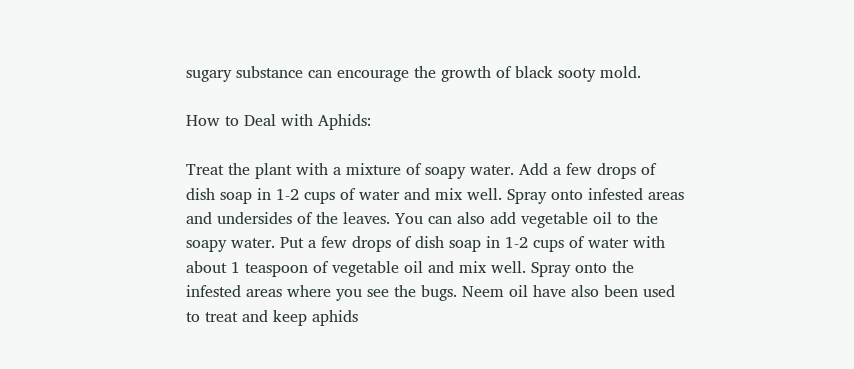sugary substance can encourage the growth of black sooty mold.

How to Deal with Aphids:

Treat the plant with a mixture of soapy water. Add a few drops of dish soap in 1-2 cups of water and mix well. Spray onto infested areas and undersides of the leaves. You can also add vegetable oil to the soapy water. Put a few drops of dish soap in 1-2 cups of water with about 1 teaspoon of vegetable oil and mix well. Spray onto the infested areas where you see the bugs. Neem oil have also been used to treat and keep aphids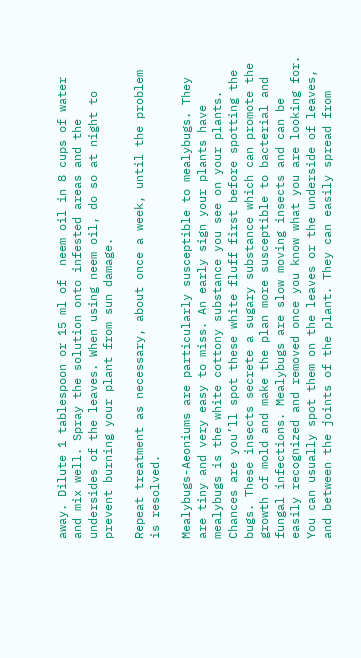away. Dilute 1 tablespoon or 15 ml of  neem oil in 8 cups of water and mix well. Spray the solution onto infested areas and the undersides of the leaves. When using neem oil, do so at night to prevent burning your plant from sun damage.

Repeat treatment as necessary, about once a week, until the problem is resolved.

Mealybugs-Aeoniums are particularly susceptible to mealybugs. They are tiny and very easy to miss. An early sign your plants have mealybugs is the white cottony substance you see on your plants. Chances are you’ll spot these white fluff first before spotting the bugs. These insects secrete a sugary substance which can promote the growth of mold and make the plan more susceptible to bacterial and fungal infections. Mealybugs are slow moving insects and can be easily recognized and removed once you know what you are looking for. You can usually spot them on the leaves or the underside of leaves, and between the joints of the plant. They can easily spread from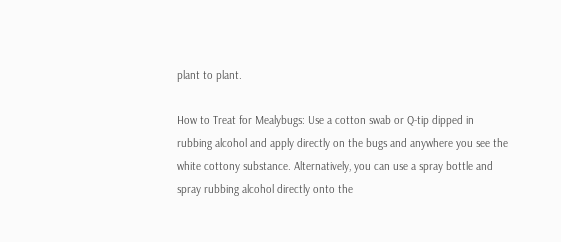plant to plant.

How to Treat for Mealybugs: Use a cotton swab or Q-tip dipped in rubbing alcohol and apply directly on the bugs and anywhere you see the white cottony substance. Alternatively, you can use a spray bottle and spray rubbing alcohol directly onto the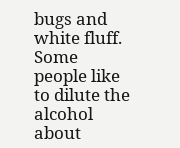bugs and white fluff. Some people like to dilute the alcohol about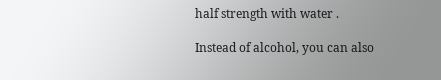half strength with water .

Instead of alcohol, you can also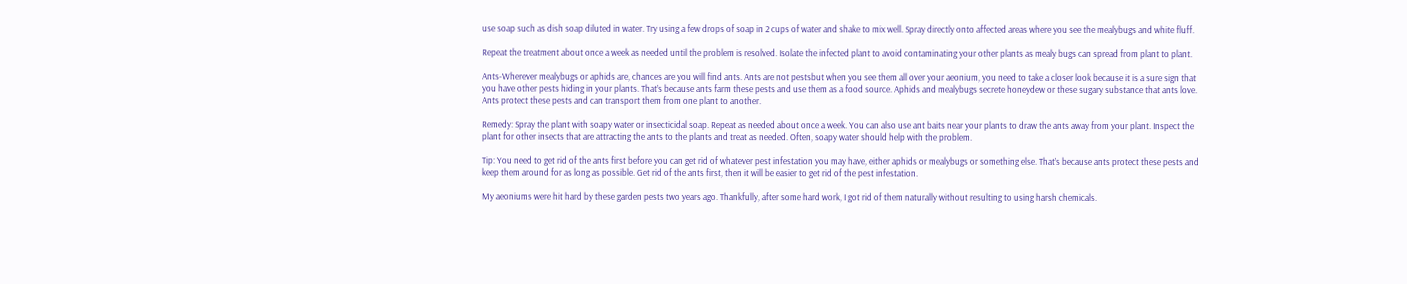use soap such as dish soap diluted in water. Try using a few drops of soap in 2 cups of water and shake to mix well. Spray directly onto affected areas where you see the mealybugs and white fluff.

Repeat the treatment about once a week as needed until the problem is resolved. Isolate the infected plant to avoid contaminating your other plants as mealy bugs can spread from plant to plant.

Ants-Wherever mealybugs or aphids are, chances are you will find ants. Ants are not pestsbut when you see them all over your aeonium, you need to take a closer look because it is a sure sign that you have other pests hiding in your plants. That’s because ants farm these pests and use them as a food source. Aphids and mealybugs secrete honeydew or these sugary substance that ants love. Ants protect these pests and can transport them from one plant to another.

Remedy: Spray the plant with soapy water or insecticidal soap. Repeat as needed about once a week. You can also use ant baits near your plants to draw the ants away from your plant. Inspect the plant for other insects that are attracting the ants to the plants and treat as needed. Often, soapy water should help with the problem.

Tip: You need to get rid of the ants first before you can get rid of whatever pest infestation you may have, either aphids or mealybugs or something else. That’s because ants protect these pests and keep them around for as long as possible. Get rid of the ants first, then it will be easier to get rid of the pest infestation.

My aeoniums were hit hard by these garden pests two years ago. Thankfully, after some hard work, I got rid of them naturally without resulting to using harsh chemicals.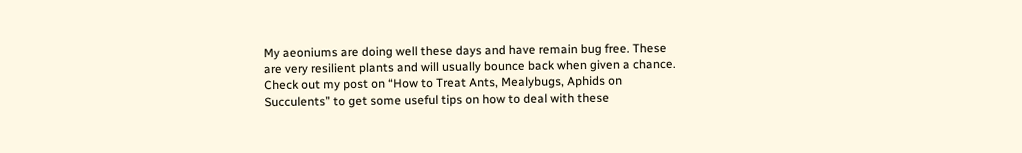My aeoniums are doing well these days and have remain bug free. These are very resilient plants and will usually bounce back when given a chance. Check out my post on “How to Treat Ants, Mealybugs, Aphids on Succulents” to get some useful tips on how to deal with these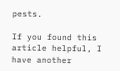pests.

If you found this article helpful, I have another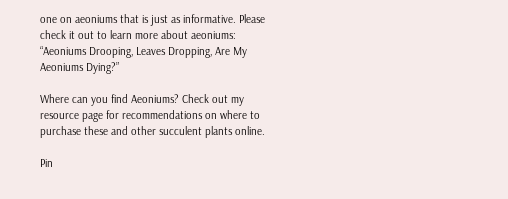one on aeoniums that is just as informative. Please check it out to learn more about aeoniums: “Aeoniums Drooping, Leaves Dropping, Are My Aeoniums Dying?”

Where can you find Aeoniums? Check out my resource page for recommendations on where to purchase these and other succulent plants online.

Pin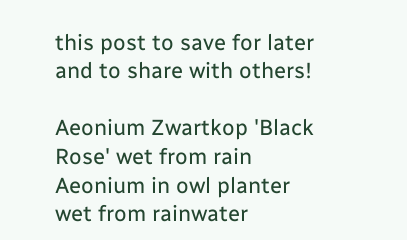this post to save for later and to share with others!

Aeonium Zwartkop 'Black Rose' wet from rain
Aeonium in owl planter wet from rainwater